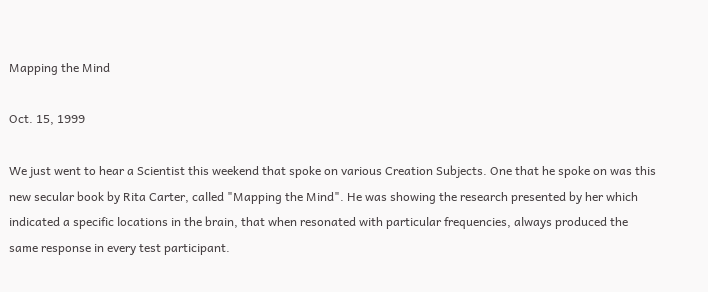Mapping the Mind

Oct. 15, 1999

We just went to hear a Scientist this weekend that spoke on various Creation Subjects. One that he spoke on was this new secular book by Rita Carter, called "Mapping the Mind". He was showing the research presented by her which indicated a specific locations in the brain, that when resonated with particular frequencies, always produced the same response in every test participant.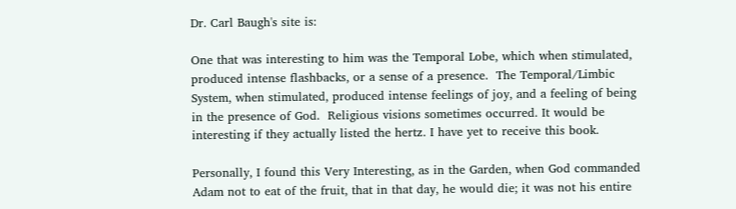Dr. Carl Baugh's site is:

One that was interesting to him was the Temporal Lobe, which when stimulated, produced intense flashbacks, or a sense of a presence.  The Temporal/Limbic System, when stimulated, produced intense feelings of joy, and a feeling of being in the presence of God.  Religious visions sometimes occurred. It would be interesting if they actually listed the hertz. I have yet to receive this book.

Personally, I found this Very Interesting, as in the Garden, when God commanded Adam not to eat of the fruit, that in that day, he would die; it was not his entire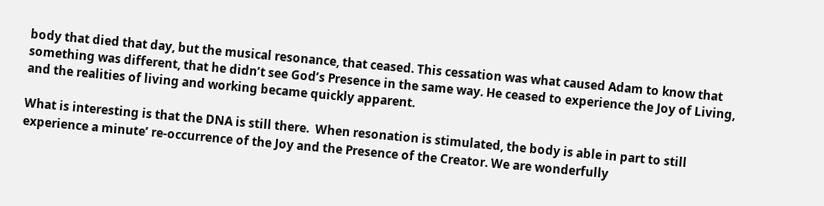body that died that day, but the musical resonance, that ceased. This cessation was what caused Adam to know that something was different, that he didn’t see God’s Presence in the same way. He ceased to experience the Joy of Living, and the realities of living and working became quickly apparent.

What is interesting is that the DNA is still there.  When resonation is stimulated, the body is able in part to still experience a minute’ re-occurrence of the Joy and the Presence of the Creator. We are wonderfully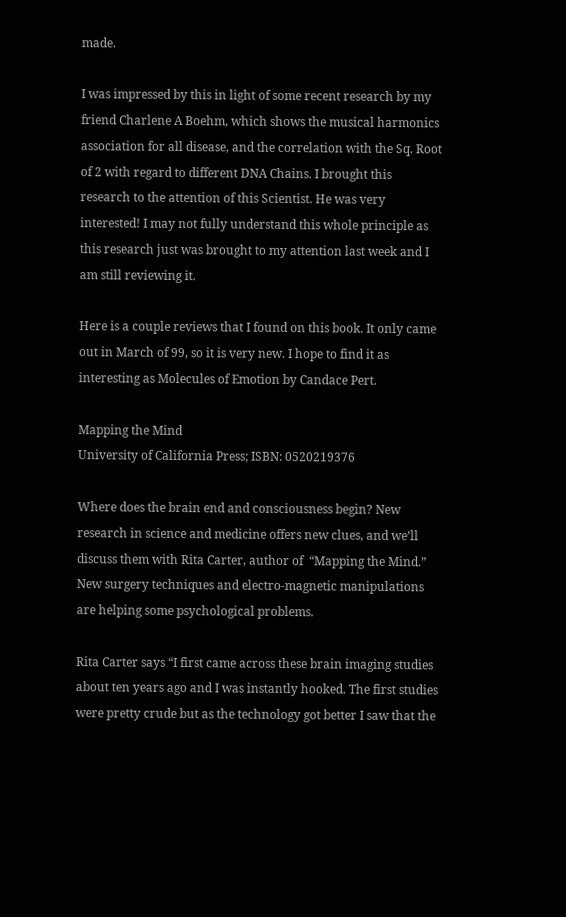made.

I was impressed by this in light of some recent research by my friend Charlene A Boehm, which shows the musical harmonics association for all disease, and the correlation with the Sq. Root of 2 with regard to different DNA Chains. I brought this research to the attention of this Scientist. He was very interested! I may not fully understand this whole principle as this research just was brought to my attention last week and I am still reviewing it.

Here is a couple reviews that I found on this book. It only came out in March of 99, so it is very new. I hope to find it as interesting as Molecules of Emotion by Candace Pert.

Mapping the Mind
University of California Press; ISBN: 0520219376

Where does the brain end and consciousness begin? New research in science and medicine offers new clues, and we’ll discuss them with Rita Carter, author of  “Mapping the Mind.” New surgery techniques and electro-magnetic manipulations are helping some psychological problems.

Rita Carter says “I first came across these brain imaging studies about ten years ago and I was instantly hooked. The first studies were pretty crude but as the technology got better I saw that the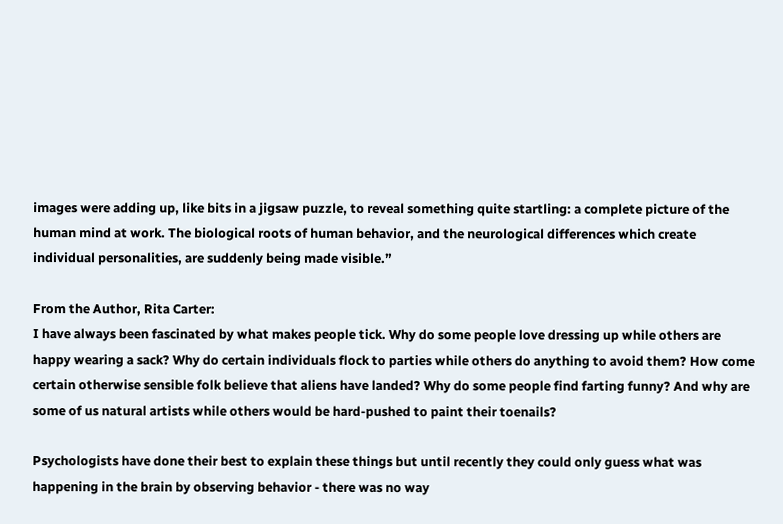images were adding up, like bits in a jigsaw puzzle, to reveal something quite startling: a complete picture of the human mind at work. The biological roots of human behavior, and the neurological differences which create individual personalities, are suddenly being made visible.”

From the Author, Rita Carter:
I have always been fascinated by what makes people tick. Why do some people love dressing up while others are happy wearing a sack? Why do certain individuals flock to parties while others do anything to avoid them? How come certain otherwise sensible folk believe that aliens have landed? Why do some people find farting funny? And why are some of us natural artists while others would be hard-pushed to paint their toenails?

Psychologists have done their best to explain these things but until recently they could only guess what was happening in the brain by observing behavior - there was no way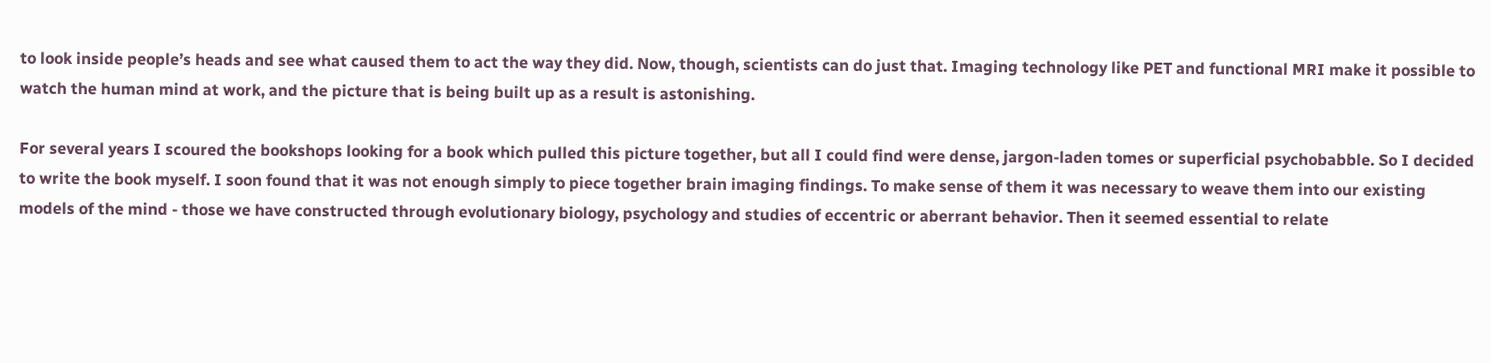to look inside people’s heads and see what caused them to act the way they did. Now, though, scientists can do just that. Imaging technology like PET and functional MRI make it possible to watch the human mind at work, and the picture that is being built up as a result is astonishing.

For several years I scoured the bookshops looking for a book which pulled this picture together, but all I could find were dense, jargon-laden tomes or superficial psychobabble. So I decided to write the book myself. I soon found that it was not enough simply to piece together brain imaging findings. To make sense of them it was necessary to weave them into our existing models of the mind - those we have constructed through evolutionary biology, psychology and studies of eccentric or aberrant behavior. Then it seemed essential to relate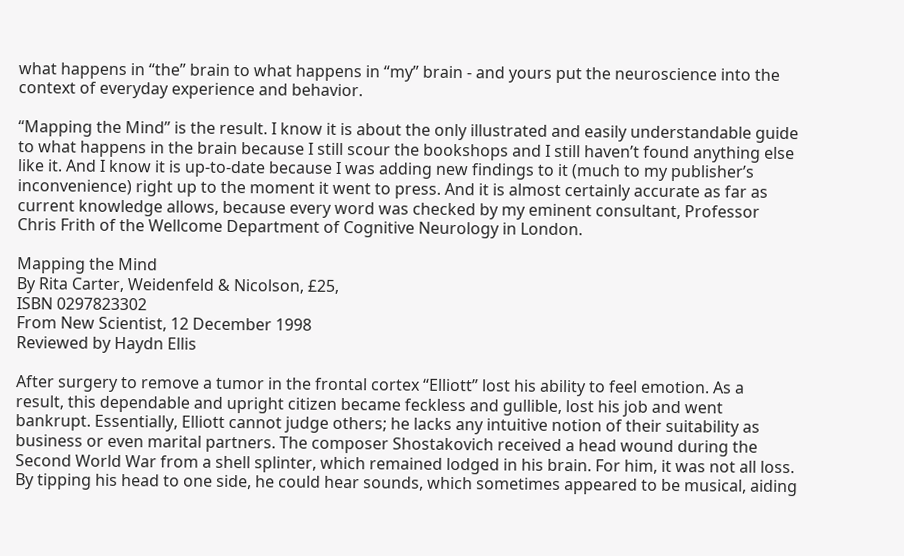what happens in “the” brain to what happens in “my” brain - and yours put the neuroscience into the context of everyday experience and behavior.

“Mapping the Mind” is the result. I know it is about the only illustrated and easily understandable guide to what happens in the brain because I still scour the bookshops and I still haven’t found anything else like it. And I know it is up-to-date because I was adding new findings to it (much to my publisher’s inconvenience) right up to the moment it went to press. And it is almost certainly accurate as far as current knowledge allows, because every word was checked by my eminent consultant, Professor Chris Frith of the Wellcome Department of Cognitive Neurology in London.

Mapping the Mind
By Rita Carter, Weidenfeld & Nicolson, £25,
ISBN 0297823302
From New Scientist, 12 December 1998
Reviewed by Haydn Ellis

After surgery to remove a tumor in the frontal cortex “Elliott” lost his ability to feel emotion. As a  result, this dependable and upright citizen became feckless and gullible, lost his job and went bankrupt. Essentially, Elliott cannot judge others; he lacks any intuitive notion of their suitability as business or even marital partners. The composer Shostakovich received a head wound during the Second World War from a shell splinter, which remained lodged in his brain. For him, it was not all loss. By tipping his head to one side, he could hear sounds, which sometimes appeared to be musical, aiding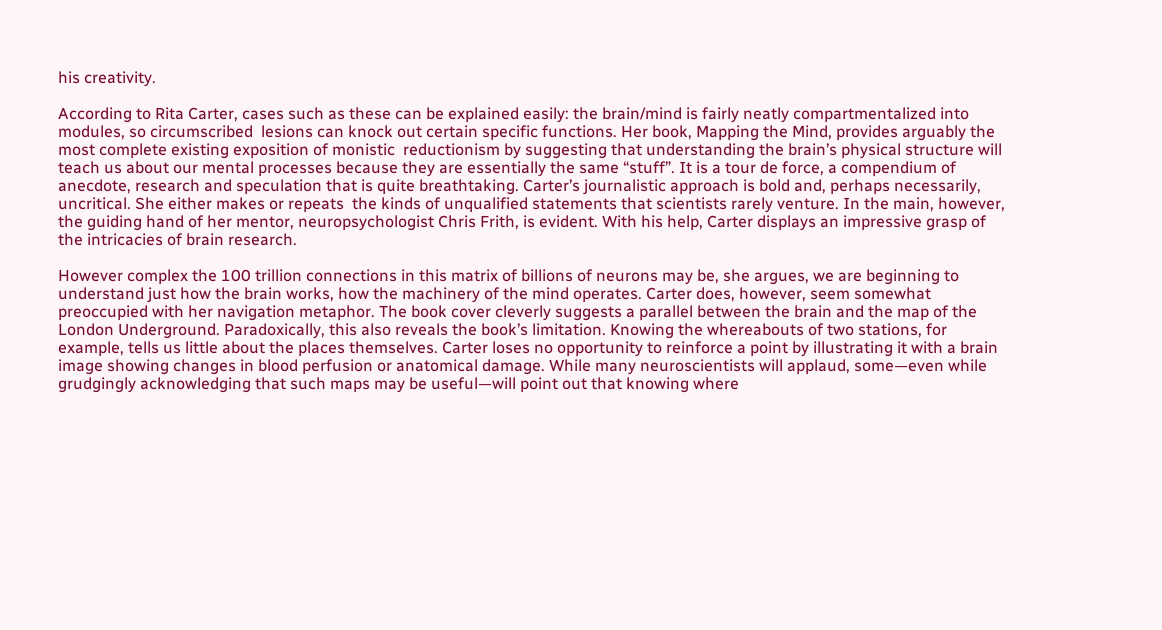his creativity.

According to Rita Carter, cases such as these can be explained easily: the brain/mind is fairly neatly compartmentalized into modules, so circumscribed  lesions can knock out certain specific functions. Her book, Mapping the Mind, provides arguably the most complete existing exposition of monistic  reductionism by suggesting that understanding the brain’s physical structure will teach us about our mental processes because they are essentially the same “stuff”. It is a tour de force, a compendium of anecdote, research and speculation that is quite breathtaking. Carter’s journalistic approach is bold and, perhaps necessarily, uncritical. She either makes or repeats  the kinds of unqualified statements that scientists rarely venture. In the main, however, the guiding hand of her mentor, neuropsychologist Chris Frith, is evident. With his help, Carter displays an impressive grasp of the intricacies of brain research.

However complex the 100 trillion connections in this matrix of billions of neurons may be, she argues, we are beginning to understand just how the brain works, how the machinery of the mind operates. Carter does, however, seem somewhat preoccupied with her navigation metaphor. The book cover cleverly suggests a parallel between the brain and the map of the London Underground. Paradoxically, this also reveals the book’s limitation. Knowing the whereabouts of two stations, for example, tells us little about the places themselves. Carter loses no opportunity to reinforce a point by illustrating it with a brain image showing changes in blood perfusion or anatomical damage. While many neuroscientists will applaud, some—even while grudgingly acknowledging that such maps may be useful—will point out that knowing where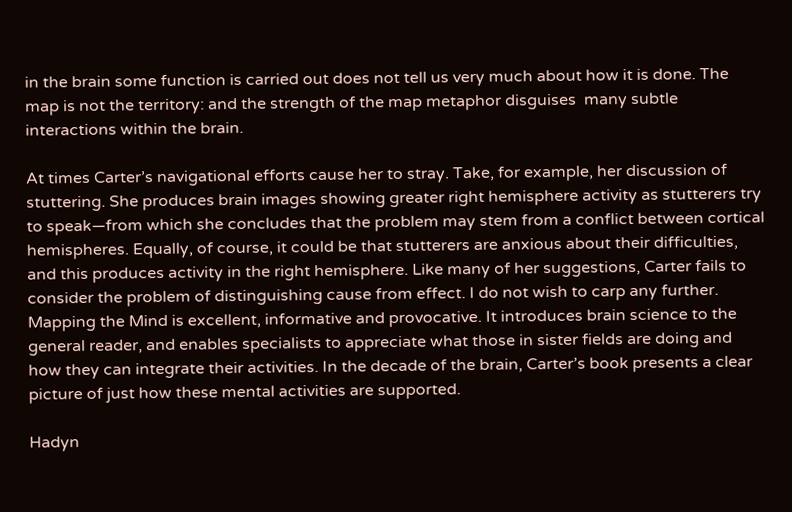in the brain some function is carried out does not tell us very much about how it is done. The map is not the territory: and the strength of the map metaphor disguises  many subtle interactions within the brain.

At times Carter’s navigational efforts cause her to stray. Take, for example, her discussion of stuttering. She produces brain images showing greater right hemisphere activity as stutterers try to speak—from which she concludes that the problem may stem from a conflict between cortical hemispheres. Equally, of course, it could be that stutterers are anxious about their difficulties, and this produces activity in the right hemisphere. Like many of her suggestions, Carter fails to consider the problem of distinguishing cause from effect. I do not wish to carp any further. Mapping the Mind is excellent, informative and provocative. It introduces brain science to the general reader, and enables specialists to appreciate what those in sister fields are doing and how they can integrate their activities. In the decade of the brain, Carter’s book presents a clear picture of just how these mental activities are supported.

Hadyn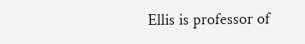Ellis is professor of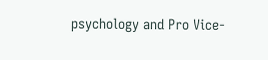psychology and Pro Vice-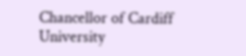Chancellor of Cardiff University